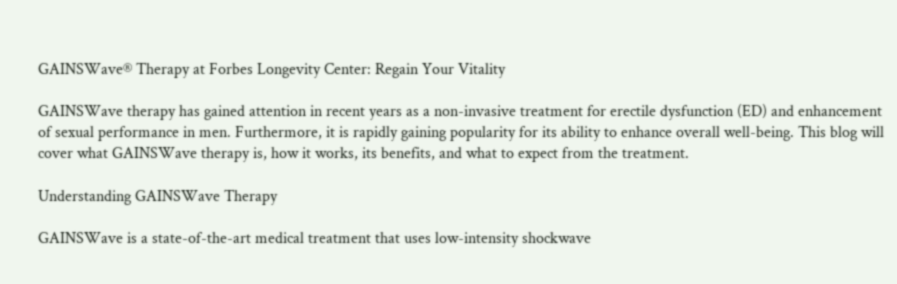GAINSWave® Therapy at Forbes Longevity Center: Regain Your Vitality

GAINSWave therapy has gained attention in recent years as a non-invasive treatment for erectile dysfunction (ED) and enhancement of sexual performance in men. Furthermore, it is rapidly gaining popularity for its ability to enhance overall well-being. This blog will cover what GAINSWave therapy is, how it works, its benefits, and what to expect from the treatment.

Understanding GAINSWave Therapy

GAINSWave is a state-of-the-art medical treatment that uses low-intensity shockwave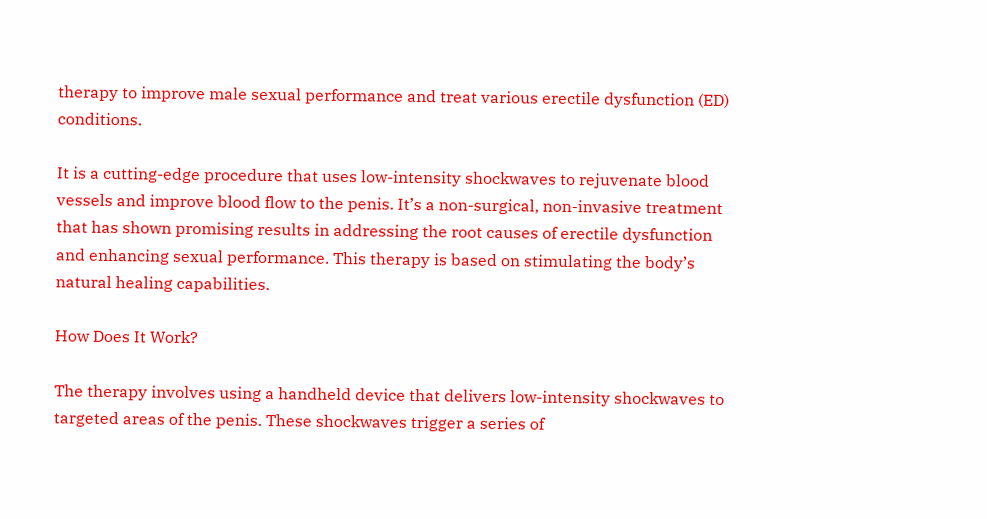therapy to improve male sexual performance and treat various erectile dysfunction (ED) conditions.

It is a cutting-edge procedure that uses low-intensity shockwaves to rejuvenate blood vessels and improve blood flow to the penis. It’s a non-surgical, non-invasive treatment that has shown promising results in addressing the root causes of erectile dysfunction and enhancing sexual performance. This therapy is based on stimulating the body’s natural healing capabilities.

How Does It Work?

The therapy involves using a handheld device that delivers low-intensity shockwaves to targeted areas of the penis. These shockwaves trigger a series of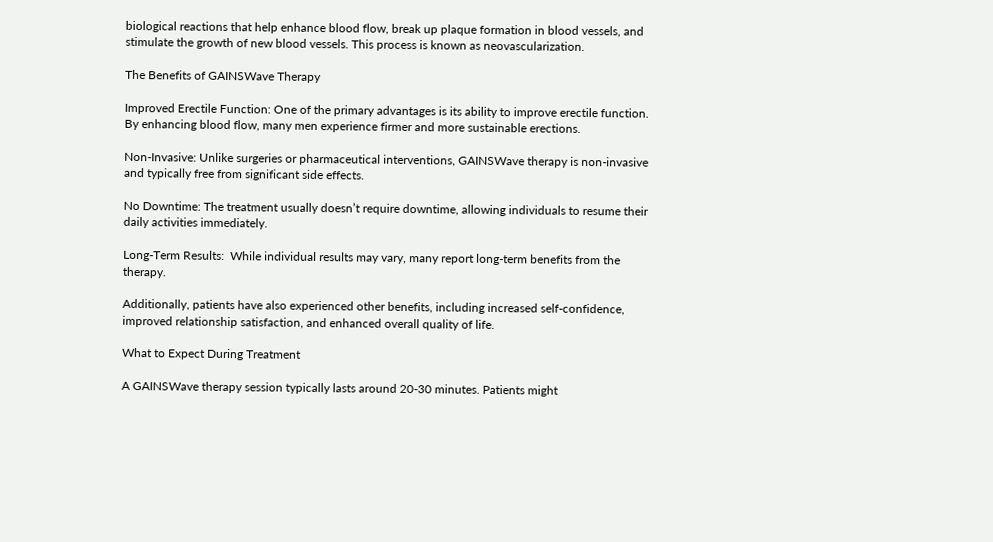biological reactions that help enhance blood flow, break up plaque formation in blood vessels, and stimulate the growth of new blood vessels. This process is known as neovascularization.

The Benefits of GAINSWave Therapy

Improved Erectile Function: One of the primary advantages is its ability to improve erectile function. By enhancing blood flow, many men experience firmer and more sustainable erections.

Non-Invasive: Unlike surgeries or pharmaceutical interventions, GAINSWave therapy is non-invasive and typically free from significant side effects.

No Downtime: The treatment usually doesn’t require downtime, allowing individuals to resume their daily activities immediately.

Long-Term Results:  While individual results may vary, many report long-term benefits from the therapy.

Additionally, patients have also experienced other benefits, including increased self-confidence, improved relationship satisfaction, and enhanced overall quality of life.

What to Expect During Treatment

A GAINSWave therapy session typically lasts around 20-30 minutes. Patients might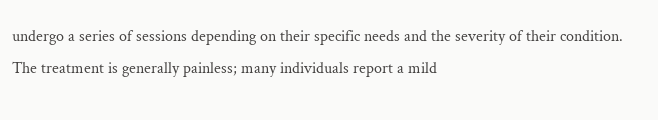undergo a series of sessions depending on their specific needs and the severity of their condition. The treatment is generally painless; many individuals report a mild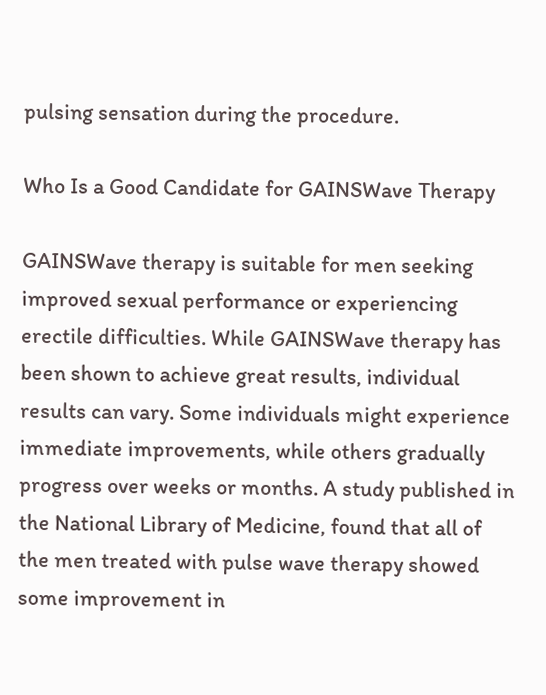pulsing sensation during the procedure.

Who Is a Good Candidate for GAINSWave Therapy

GAINSWave therapy is suitable for men seeking improved sexual performance or experiencing erectile difficulties. While GAINSWave therapy has been shown to achieve great results, individual results can vary. Some individuals might experience immediate improvements, while others gradually progress over weeks or months. A study published in the National Library of Medicine, found that all of the men treated with pulse wave therapy showed some improvement in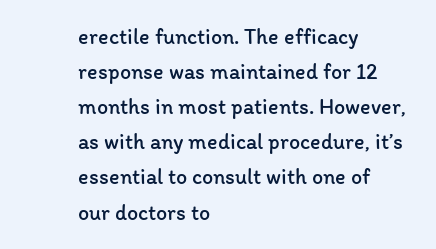erectile function. The efficacy response was maintained for 12 months in most patients. However, as with any medical procedure, it’s essential to consult with one of our doctors to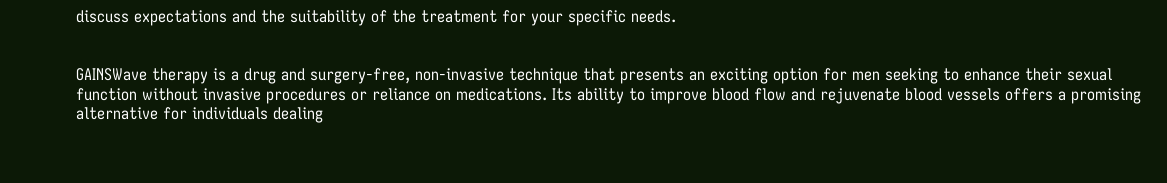discuss expectations and the suitability of the treatment for your specific needs.


GAINSWave therapy is a drug and surgery-free, non-invasive technique that presents an exciting option for men seeking to enhance their sexual function without invasive procedures or reliance on medications. Its ability to improve blood flow and rejuvenate blood vessels offers a promising alternative for individuals dealing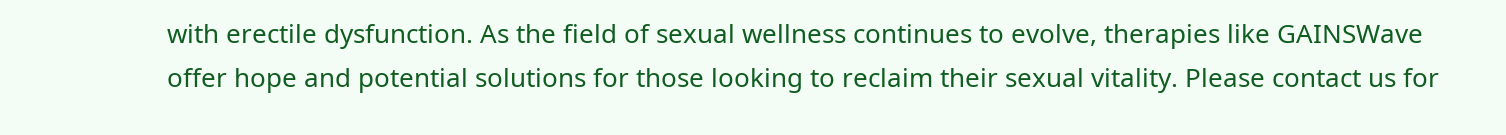with erectile dysfunction. As the field of sexual wellness continues to evolve, therapies like GAINSWave offer hope and potential solutions for those looking to reclaim their sexual vitality. Please contact us for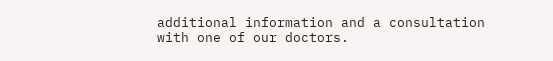additional information and a consultation with one of our doctors.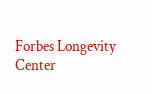Forbes Longevity Center